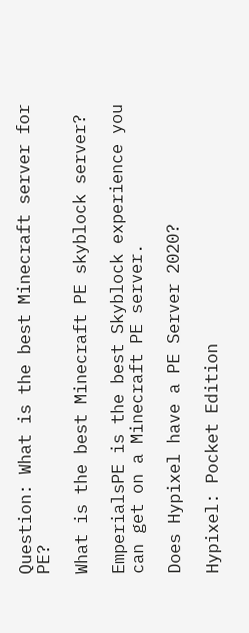Question: What is the best Minecraft server for PE?

What is the best Minecraft PE skyblock server?

EmperialsPE is the best Skyblock experience you can get on a Minecraft PE server.

Does Hypixel have a PE Server 2020?

Hypixel: Pocket Edition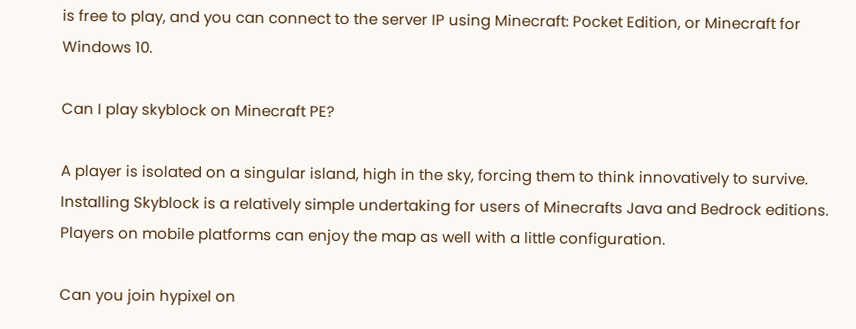is free to play, and you can connect to the server IP using Minecraft: Pocket Edition, or Minecraft for Windows 10.

Can I play skyblock on Minecraft PE?

A player is isolated on a singular island, high in the sky, forcing them to think innovatively to survive. Installing Skyblock is a relatively simple undertaking for users of Minecrafts Java and Bedrock editions. Players on mobile platforms can enjoy the map as well with a little configuration.

Can you join hypixel on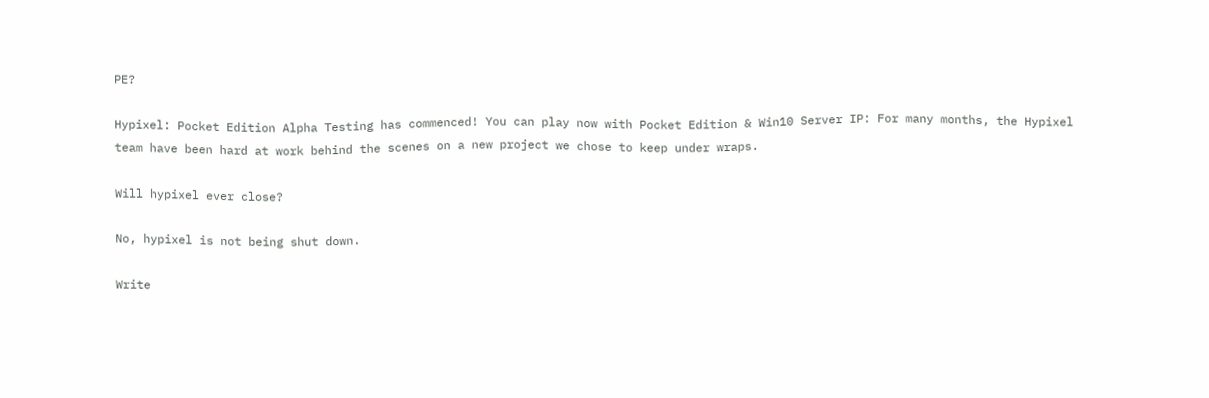PE?

Hypixel: Pocket Edition Alpha Testing has commenced! You can play now with Pocket Edition & Win10 Server IP: For many months, the Hypixel team have been hard at work behind the scenes on a new project we chose to keep under wraps.

Will hypixel ever close?

No, hypixel is not being shut down.

Write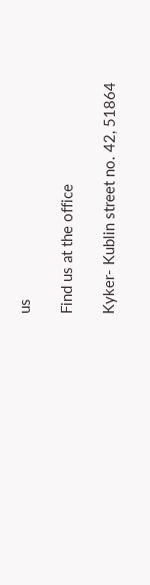us

Find us at the office

Kyker- Kublin street no. 42, 51864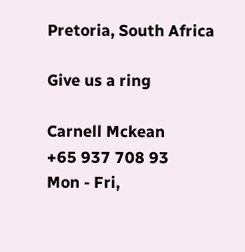Pretoria, South Africa

Give us a ring

Carnell Mckean
+65 937 708 93
Mon - Fri,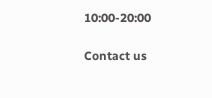10:00-20:00

Contact us